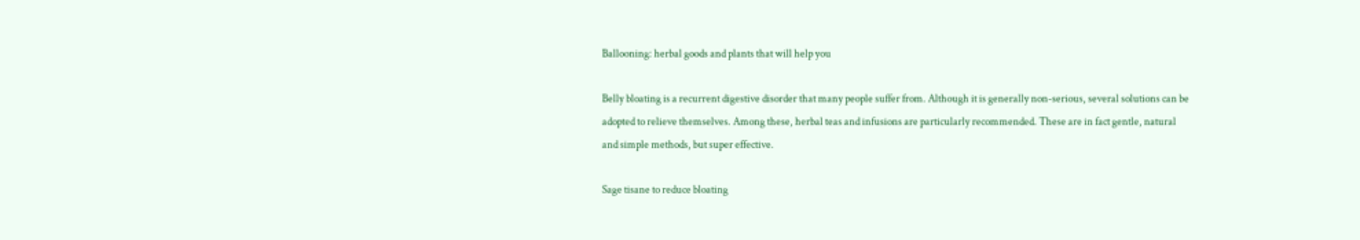Ballooning: herbal goods and plants that will help you

Belly bloating is a recurrent digestive disorder that many people suffer from. Although it is generally non-serious, several solutions can be adopted to relieve themselves. Among these, herbal teas and infusions are particularly recommended. These are in fact gentle, natural and simple methods, but super effective.

Sage tisane to reduce bloating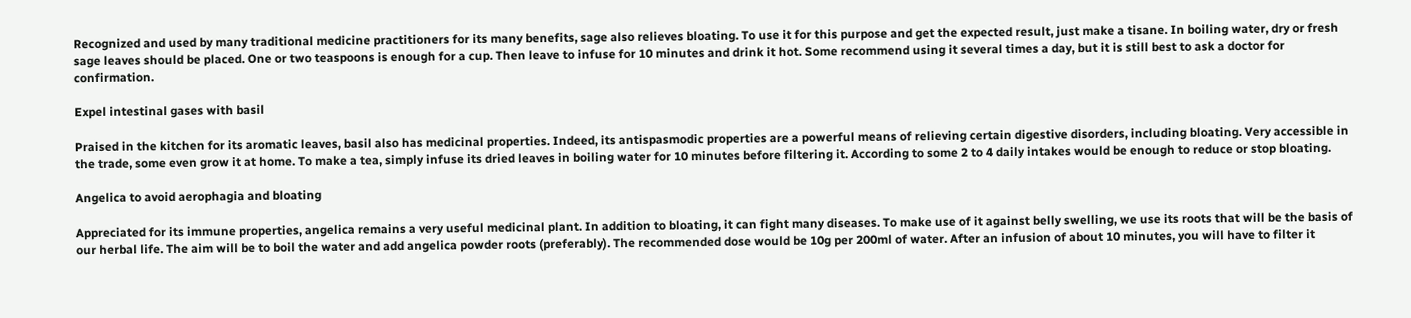Recognized and used by many traditional medicine practitioners for its many benefits, sage also relieves bloating. To use it for this purpose and get the expected result, just make a tisane. In boiling water, dry or fresh sage leaves should be placed. One or two teaspoons is enough for a cup. Then leave to infuse for 10 minutes and drink it hot. Some recommend using it several times a day, but it is still best to ask a doctor for confirmation.

Expel intestinal gases with basil

Praised in the kitchen for its aromatic leaves, basil also has medicinal properties. Indeed, its antispasmodic properties are a powerful means of relieving certain digestive disorders, including bloating. Very accessible in the trade, some even grow it at home. To make a tea, simply infuse its dried leaves in boiling water for 10 minutes before filtering it. According to some 2 to 4 daily intakes would be enough to reduce or stop bloating.

Angelica to avoid aerophagia and bloating

Appreciated for its immune properties, angelica remains a very useful medicinal plant. In addition to bloating, it can fight many diseases. To make use of it against belly swelling, we use its roots that will be the basis of our herbal life. The aim will be to boil the water and add angelica powder roots (preferably). The recommended dose would be 10g per 200ml of water. After an infusion of about 10 minutes, you will have to filter it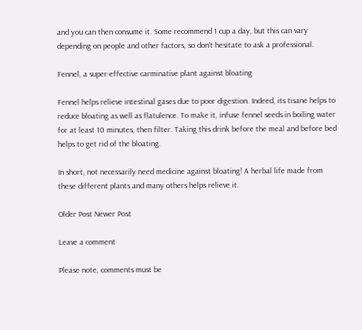and you can then consume it. Some recommend 1 cup a day, but this can vary depending on people and other factors, so don't hesitate to ask a professional.

Fennel, a super-effective carminative plant against bloating

Fennel helps relieve intestinal gases due to poor digestion. Indeed, its tisane helps to reduce bloating as well as flatulence. To make it, infuse fennel seeds in boiling water for at least 10 minutes, then filter. Taking this drink before the meal and before bed helps to get rid of the bloating.

In short, not necessarily need medicine against bloating! A herbal life made from these different plants and many others helps relieve it.

Older Post Newer Post

Leave a comment

Please note, comments must be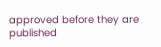approved before they are published